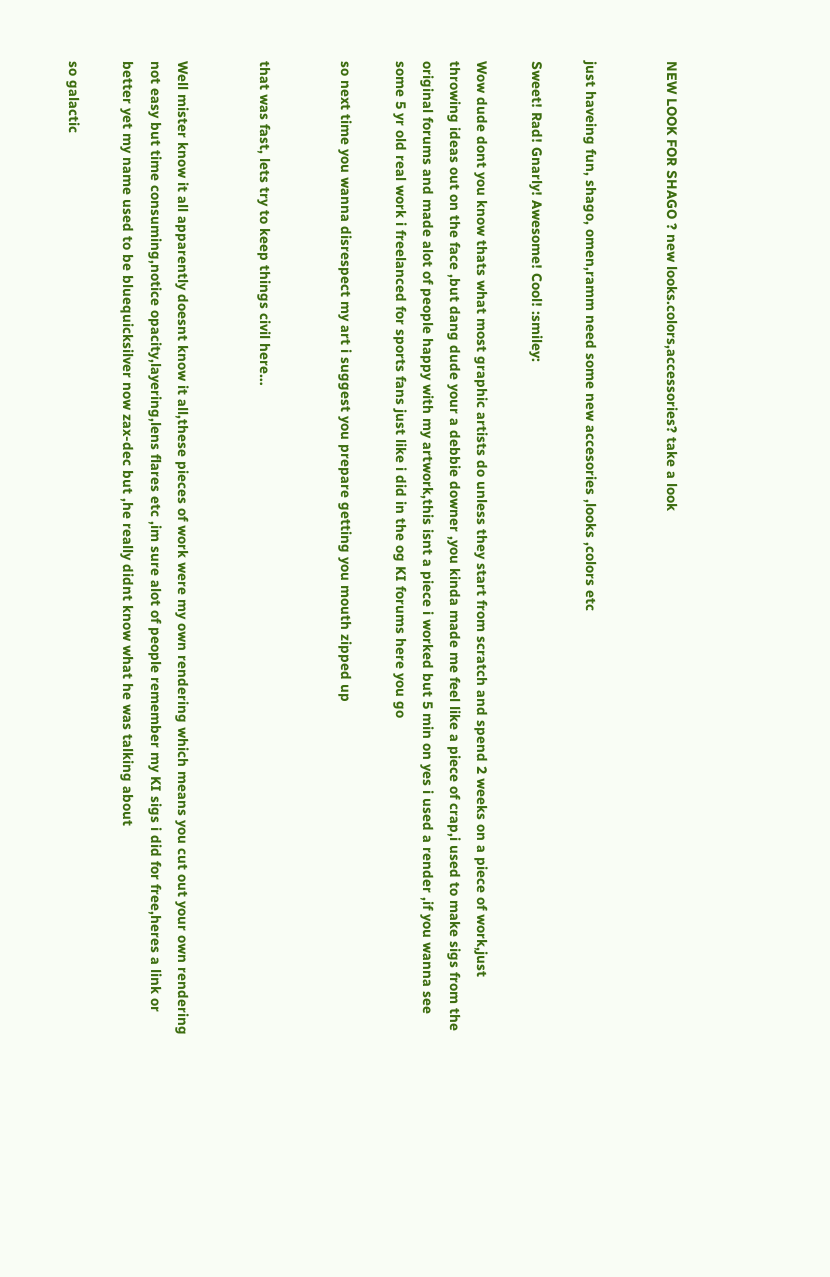NEW LOOK FOR SHAGO ? new looks.colors,accessories? take a look


just haveing fun, shago, omen,ramm need some new accesories ,looks ,colors etc

Sweet! Rad! Gnarly! Awesome! Cool! :smiley:

Wow dude dont you know thats what most graphic artists do unless they start from scratch and spend 2 weeks on a piece of work,just throwing ideas out on the face ,but dang dude your a debbie downer ,you kinda made me feel like a piece of crap,i used to make sigs from the original forums and made alot of people happy with my artwork,this isnt a piece i worked but 5 min on yes i used a render ,if you wanna see some 5 yr old real work i freelanced for sports fans just like i did in the og KI forums here you go

so next time you wanna disrespect my art i suggest you prepare getting you mouth zipped up


that was fast, lets try to keep things civil here…


Well mister know it all apparently doesnt know it all,these pieces of work were my own rendering which means you cut out your own rendering not easy but time consuming,notice opacity,layering,lens flares etc ,im sure alot of people remember my KI sigs i did for free,heres a link or better yet my name used to be bluequicksilver now zax-dec but ,he really didnt know what he was talking about

so galactic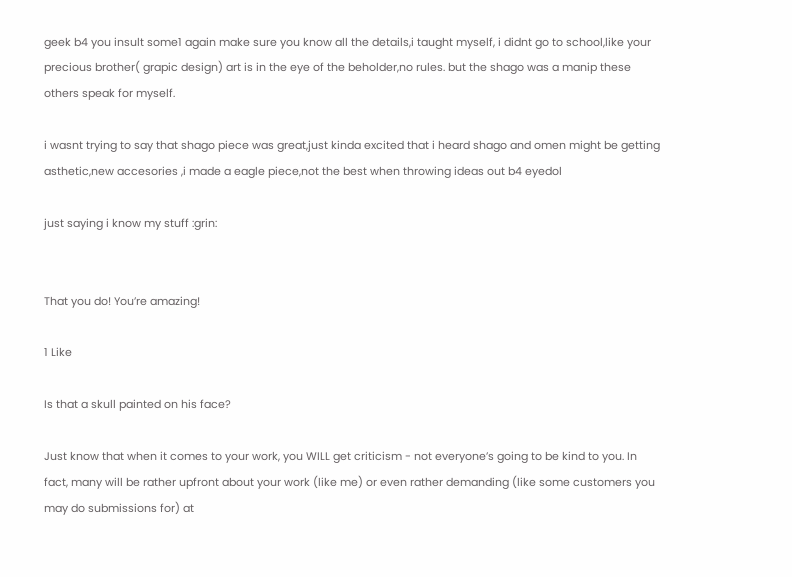geek b4 you insult some1 again make sure you know all the details,i taught myself, i didnt go to school,like your precious brother( grapic design) art is in the eye of the beholder,no rules. but the shago was a manip these others speak for myself.

i wasnt trying to say that shago piece was great,just kinda excited that i heard shago and omen might be getting asthetic,new accesories ,i made a eagle piece,not the best when throwing ideas out b4 eyedol

just saying i know my stuff :grin:


That you do! You’re amazing!

1 Like

Is that a skull painted on his face?

Just know that when it comes to your work, you WILL get criticism - not everyone’s going to be kind to you. In fact, many will be rather upfront about your work (like me) or even rather demanding (like some customers you may do submissions for) at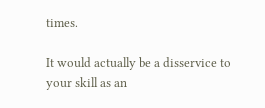times.

It would actually be a disservice to your skill as an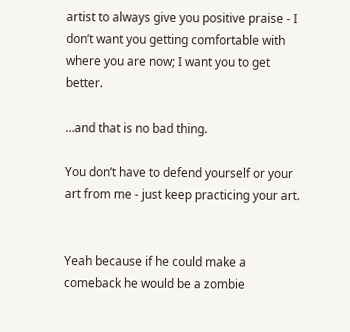artist to always give you positive praise - I don’t want you getting comfortable with where you are now; I want you to get better.

…and that is no bad thing.

You don’t have to defend yourself or your art from me - just keep practicing your art.


Yeah because if he could make a comeback he would be a zombie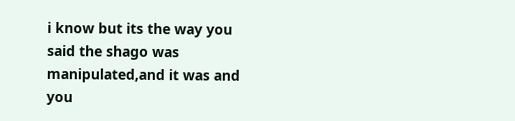i know but its the way you said the shago was manipulated,and it was and you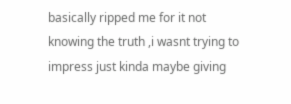basically ripped me for it not knowing the truth ,i wasnt trying to impress just kinda maybe giving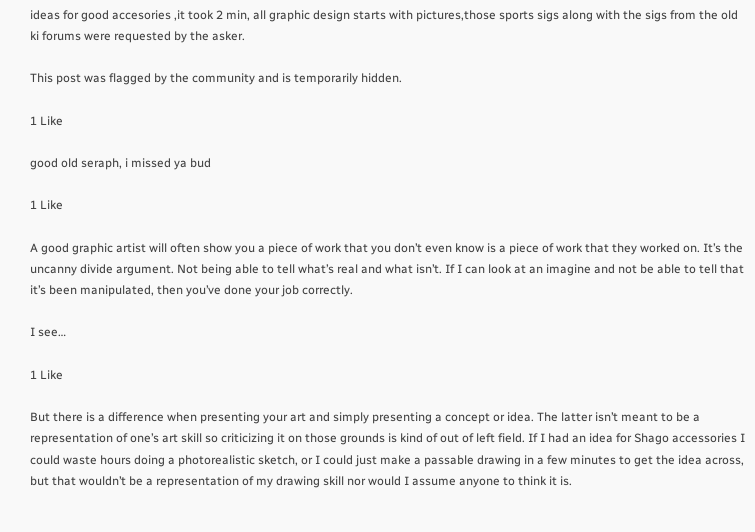ideas for good accesories ,it took 2 min, all graphic design starts with pictures,those sports sigs along with the sigs from the old ki forums were requested by the asker.

This post was flagged by the community and is temporarily hidden.

1 Like

good old seraph, i missed ya bud

1 Like

A good graphic artist will often show you a piece of work that you don’t even know is a piece of work that they worked on. It’s the uncanny divide argument. Not being able to tell what’s real and what isn’t. If I can look at an imagine and not be able to tell that it’s been manipulated, then you’ve done your job correctly.

I see…

1 Like

But there is a difference when presenting your art and simply presenting a concept or idea. The latter isn’t meant to be a representation of one’s art skill so criticizing it on those grounds is kind of out of left field. If I had an idea for Shago accessories I could waste hours doing a photorealistic sketch, or I could just make a passable drawing in a few minutes to get the idea across, but that wouldn’t be a representation of my drawing skill nor would I assume anyone to think it is.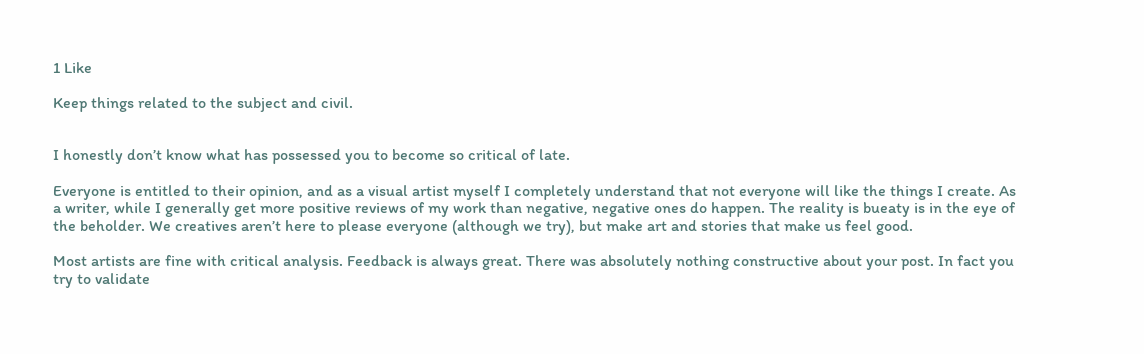1 Like

Keep things related to the subject and civil.


I honestly don’t know what has possessed you to become so critical of late.

Everyone is entitled to their opinion, and as a visual artist myself I completely understand that not everyone will like the things I create. As a writer, while I generally get more positive reviews of my work than negative, negative ones do happen. The reality is bueaty is in the eye of the beholder. We creatives aren’t here to please everyone (although we try), but make art and stories that make us feel good.

Most artists are fine with critical analysis. Feedback is always great. There was absolutely nothing constructive about your post. In fact you try to validate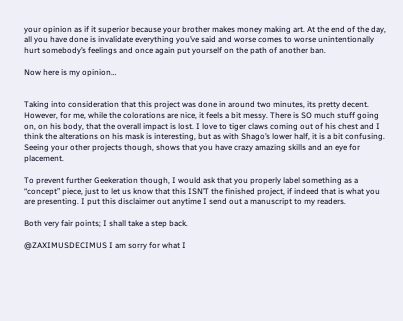your opinion as if it superior because your brother makes money making art. At the end of the day, all you have done is invalidate everything you’ve said and worse comes to worse unintentionally hurt somebody’s feelings and once again put yourself on the path of another ban.

Now here is my opinion…


Taking into consideration that this project was done in around two minutes, its pretty decent. However, for me, while the colorations are nice, it feels a bit messy. There is SO much stuff going on, on his body, that the overall impact is lost. I love to tiger claws coming out of his chest and I think the alterations on his mask is interesting, but as with Shago’s lower half, it is a bit confusing. Seeing your other projects though, shows that you have crazy amazing skills and an eye for placement.

To prevent further Geekeration though, I would ask that you properly label something as a “concept” piece, just to let us know that this ISN’T the finished project, if indeed that is what you are presenting. I put this disclaimer out anytime I send out a manuscript to my readers.

Both very fair points; I shall take a step back.

@ZAXIMUSDECIMUS I am sorry for what I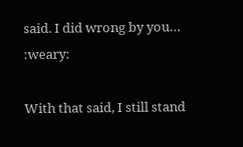said. I did wrong by you… :weary:

With that said, I still stand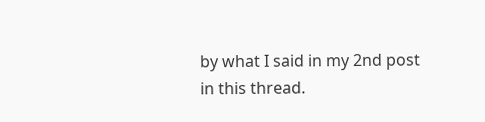by what I said in my 2nd post in this thread.